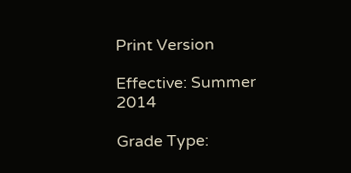Print Version

Effective: Summer 2014

Grade Type: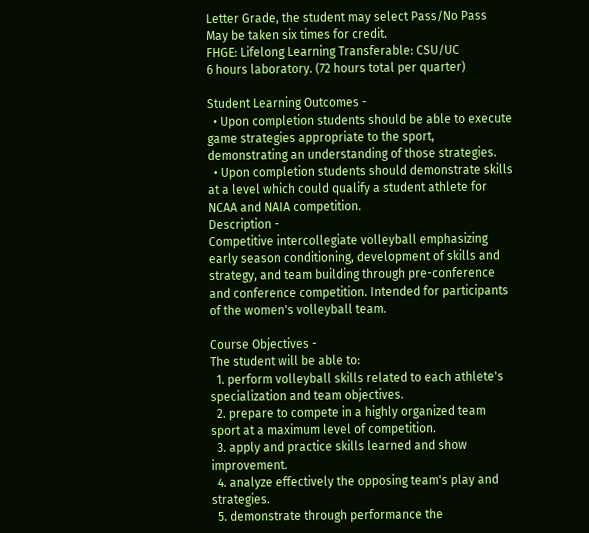Letter Grade, the student may select Pass/No Pass
May be taken six times for credit.
FHGE: Lifelong Learning Transferable: CSU/UC
6 hours laboratory. (72 hours total per quarter)

Student Learning Outcomes -
  • Upon completion students should be able to execute game strategies appropriate to the sport, demonstrating an understanding of those strategies.
  • Upon completion students should demonstrate skills at a level which could qualify a student athlete for NCAA and NAIA competition.
Description -
Competitive intercollegiate volleyball emphasizing early season conditioning, development of skills and strategy, and team building through pre-conference and conference competition. Intended for participants of the women's volleyball team.

Course Objectives -
The student will be able to:
  1. perform volleyball skills related to each athlete's specialization and team objectives.
  2. prepare to compete in a highly organized team sport at a maximum level of competition.
  3. apply and practice skills learned and show improvement.
  4. analyze effectively the opposing team's play and strategies.
  5. demonstrate through performance the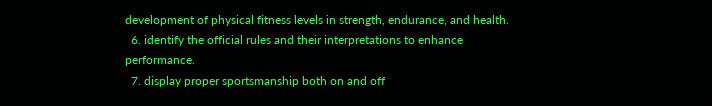development of physical fitness levels in strength, endurance, and health.
  6. identify the official rules and their interpretations to enhance performance.
  7. display proper sportsmanship both on and off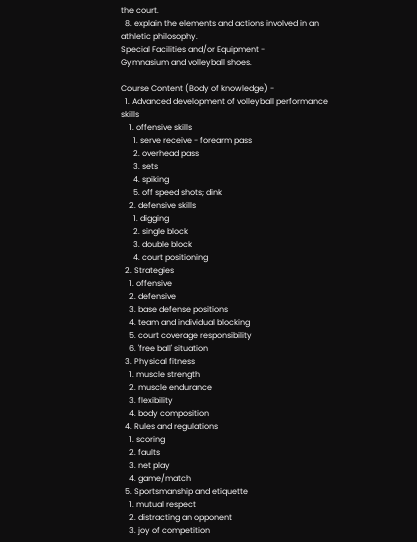the court.
  8. explain the elements and actions involved in an athletic philosophy.
Special Facilities and/or Equipment -
Gymnasium and volleyball shoes.

Course Content (Body of knowledge) -
  1. Advanced development of volleyball performance skills
    1. offensive skills
      1. serve receive - forearm pass
      2. overhead pass
      3. sets
      4. spiking
      5. off speed shots; dink
    2. defensive skills
      1. digging
      2. single block
      3. double block
      4. court positioning
  2. Strategies
    1. offensive
    2. defensive
    3. base defense positions
    4. team and individual blocking
    5. court coverage responsibility
    6. 'free ball' situation
  3. Physical fitness
    1. muscle strength
    2. muscle endurance
    3. flexibility
    4. body composition
  4. Rules and regulations
    1. scoring
    2. faults
    3. net play
    4. game/match
  5. Sportsmanship and etiquette
    1. mutual respect
    2. distracting an opponent
    3. joy of competition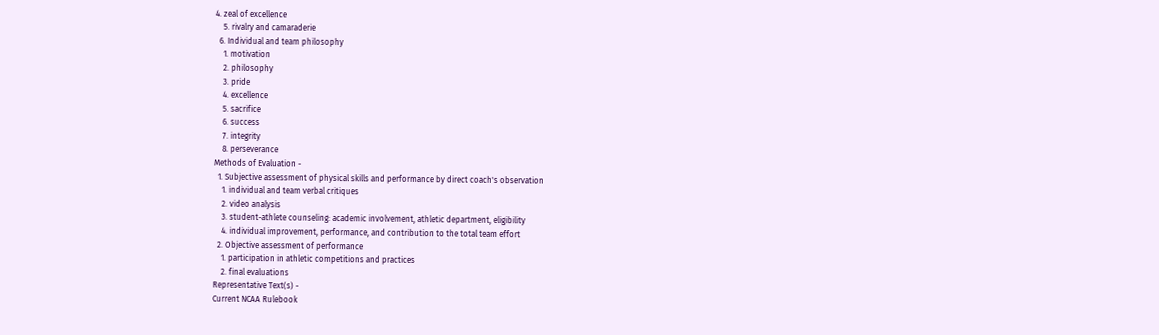4. zeal of excellence
    5. rivalry and camaraderie
  6. Individual and team philosophy
    1. motivation
    2. philosophy
    3. pride
    4. excellence
    5. sacrifice
    6. success
    7. integrity
    8. perseverance
Methods of Evaluation -
  1. Subjective assessment of physical skills and performance by direct coach's observation
    1. individual and team verbal critiques
    2. video analysis
    3. student-athlete counseling: academic involvement, athletic department, eligibility
    4. individual improvement, performance, and contribution to the total team effort
  2. Objective assessment of performance
    1. participation in athletic competitions and practices
    2. final evaluations
Representative Text(s) -
Current NCAA Rulebook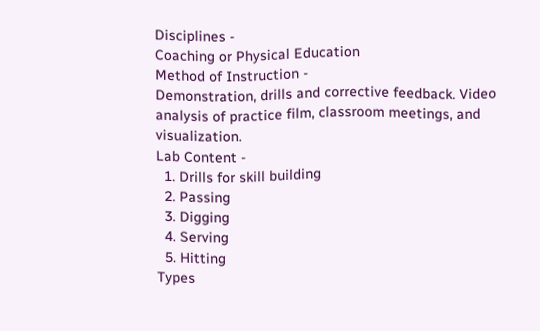Disciplines -
Coaching or Physical Education
Method of Instruction -
Demonstration, drills and corrective feedback. Video analysis of practice film, classroom meetings, and visualization.
Lab Content -
  1. Drills for skill building
  2. Passing
  3. Digging
  4. Serving
  5. Hitting
Types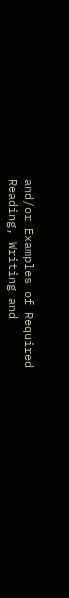and/or Examples of Required Reading, Writing and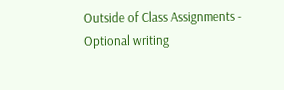Outside of Class Assignments -
Optional writing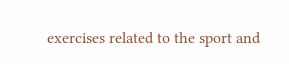exercises related to the sport and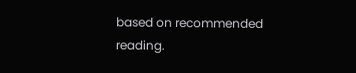based on recommended reading.